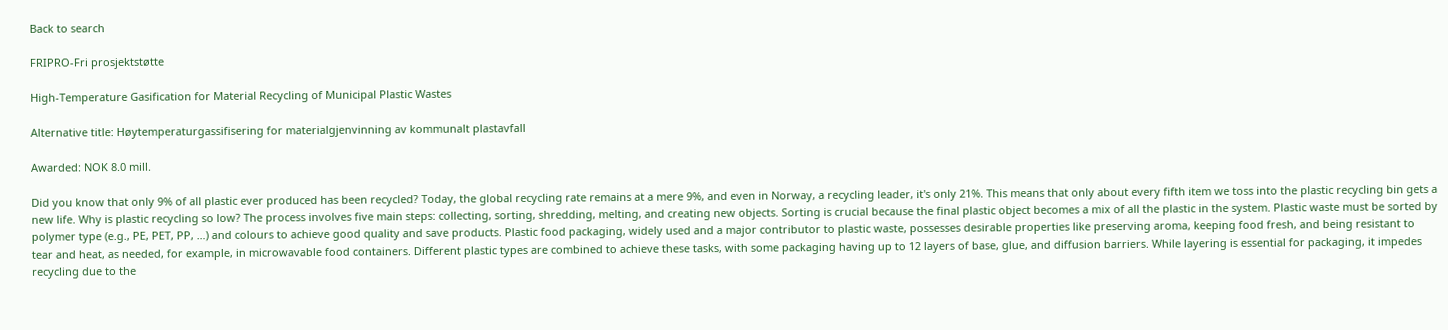Back to search

FRIPRO-Fri prosjektstøtte

High-Temperature Gasification for Material Recycling of Municipal Plastic Wastes

Alternative title: Høytemperaturgassifisering for materialgjenvinning av kommunalt plastavfall

Awarded: NOK 8.0 mill.

Did you know that only 9% of all plastic ever produced has been recycled? Today, the global recycling rate remains at a mere 9%, and even in Norway, a recycling leader, it's only 21%. This means that only about every fifth item we toss into the plastic recycling bin gets a new life. Why is plastic recycling so low? The process involves five main steps: collecting, sorting, shredding, melting, and creating new objects. Sorting is crucial because the final plastic object becomes a mix of all the plastic in the system. Plastic waste must be sorted by polymer type (e.g., PE, PET, PP, …) and colours to achieve good quality and save products. Plastic food packaging, widely used and a major contributor to plastic waste, possesses desirable properties like preserving aroma, keeping food fresh, and being resistant to tear and heat, as needed, for example, in microwavable food containers. Different plastic types are combined to achieve these tasks, with some packaging having up to 12 layers of base, glue, and diffusion barriers. While layering is essential for packaging, it impedes recycling due to the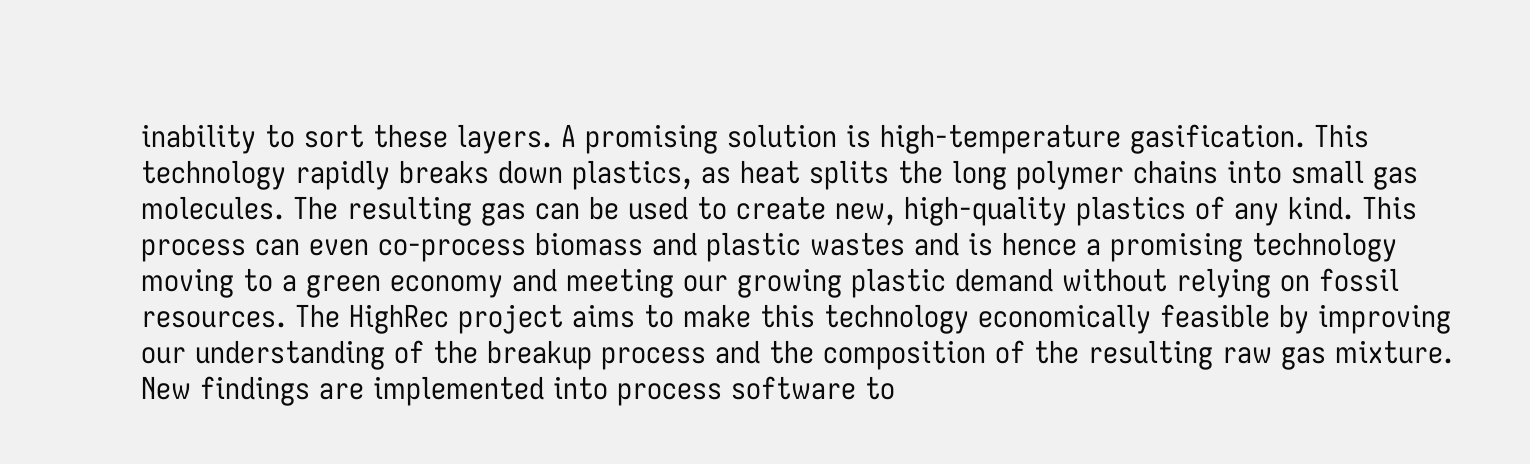inability to sort these layers. A promising solution is high-temperature gasification. This technology rapidly breaks down plastics, as heat splits the long polymer chains into small gas molecules. The resulting gas can be used to create new, high-quality plastics of any kind. This process can even co-process biomass and plastic wastes and is hence a promising technology moving to a green economy and meeting our growing plastic demand without relying on fossil resources. The HighRec project aims to make this technology economically feasible by improving our understanding of the breakup process and the composition of the resulting raw gas mixture. New findings are implemented into process software to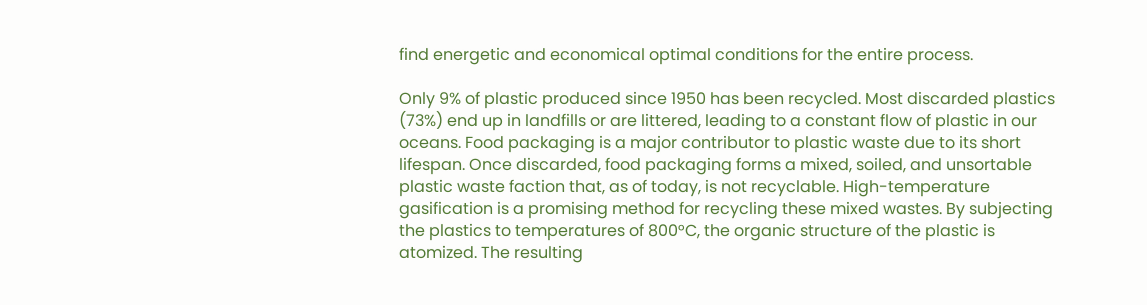find energetic and economical optimal conditions for the entire process.

Only 9% of plastic produced since 1950 has been recycled. Most discarded plastics (73%) end up in landfills or are littered, leading to a constant flow of plastic in our oceans. Food packaging is a major contributor to plastic waste due to its short lifespan. Once discarded, food packaging forms a mixed, soiled, and unsortable plastic waste faction that, as of today, is not recyclable. High-temperature gasification is a promising method for recycling these mixed wastes. By subjecting the plastics to temperatures of 800°C, the organic structure of the plastic is atomized. The resulting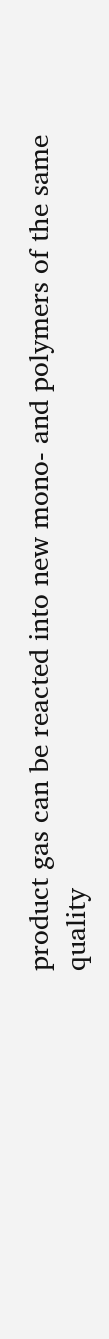product gas can be reacted into new mono- and polymers of the same quality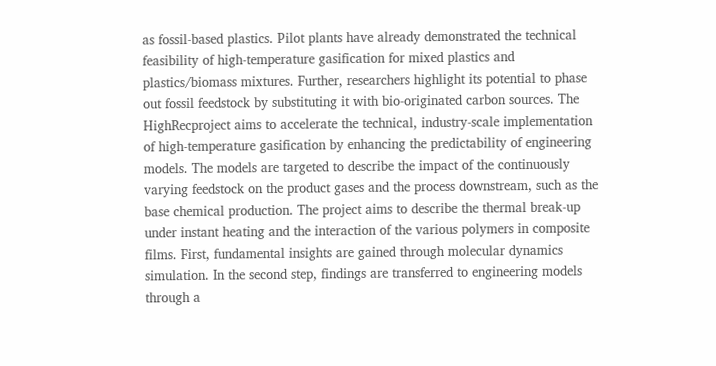as fossil-based plastics. Pilot plants have already demonstrated the technical feasibility of high-temperature gasification for mixed plastics and plastics/biomass mixtures. Further, researchers highlight its potential to phase out fossil feedstock by substituting it with bio-originated carbon sources. The HighRecproject aims to accelerate the technical, industry-scale implementation of high-temperature gasification by enhancing the predictability of engineering models. The models are targeted to describe the impact of the continuously varying feedstock on the product gases and the process downstream, such as the base chemical production. The project aims to describe the thermal break-up under instant heating and the interaction of the various polymers in composite films. First, fundamental insights are gained through molecular dynamics simulation. In the second step, findings are transferred to engineering models through a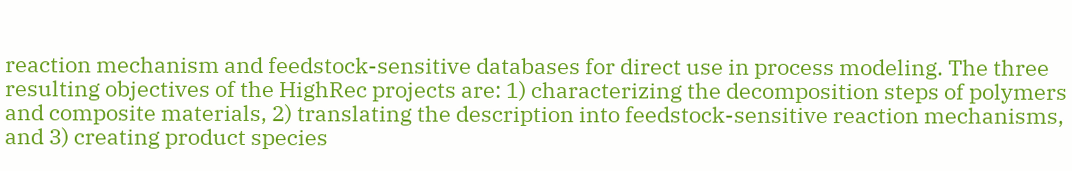reaction mechanism and feedstock-sensitive databases for direct use in process modeling. The three resulting objectives of the HighRec projects are: 1) characterizing the decomposition steps of polymers and composite materials, 2) translating the description into feedstock-sensitive reaction mechanisms, and 3) creating product species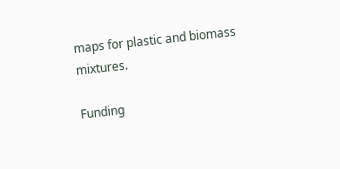maps for plastic and biomass mixtures.

Funding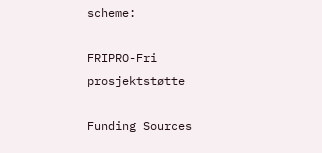scheme:

FRIPRO-Fri prosjektstøtte

Funding Sources